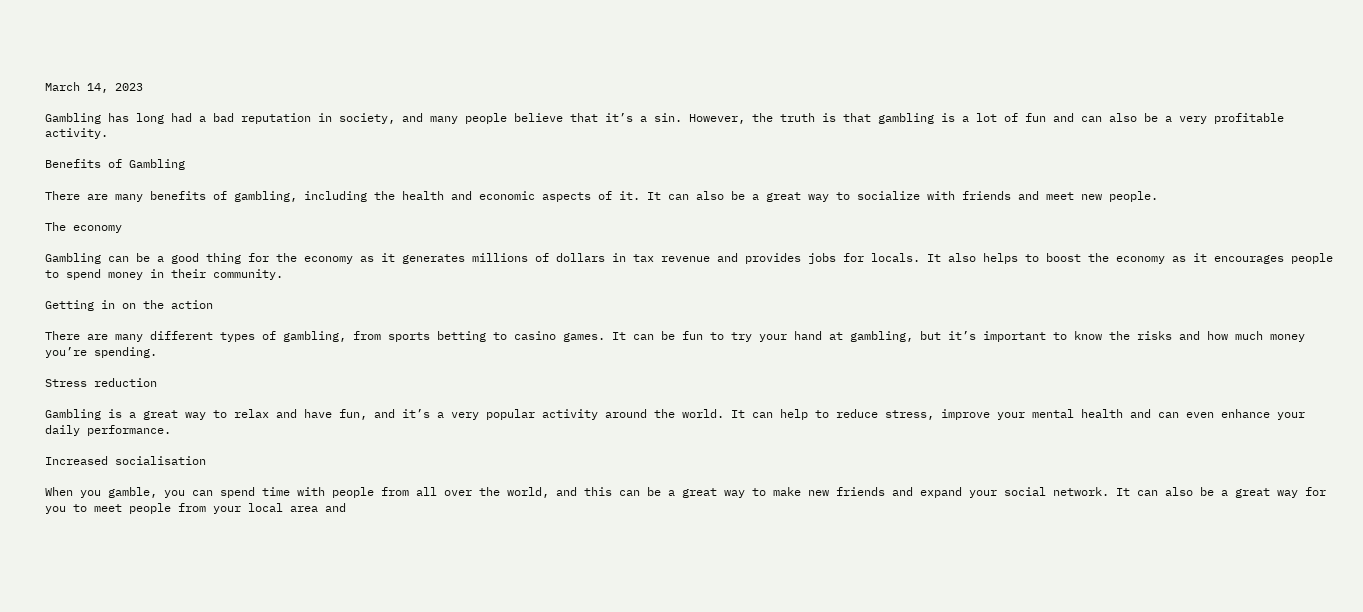March 14, 2023

Gambling has long had a bad reputation in society, and many people believe that it’s a sin. However, the truth is that gambling is a lot of fun and can also be a very profitable activity.

Benefits of Gambling

There are many benefits of gambling, including the health and economic aspects of it. It can also be a great way to socialize with friends and meet new people.

The economy

Gambling can be a good thing for the economy as it generates millions of dollars in tax revenue and provides jobs for locals. It also helps to boost the economy as it encourages people to spend money in their community.

Getting in on the action

There are many different types of gambling, from sports betting to casino games. It can be fun to try your hand at gambling, but it’s important to know the risks and how much money you’re spending.

Stress reduction

Gambling is a great way to relax and have fun, and it’s a very popular activity around the world. It can help to reduce stress, improve your mental health and can even enhance your daily performance.

Increased socialisation

When you gamble, you can spend time with people from all over the world, and this can be a great way to make new friends and expand your social network. It can also be a great way for you to meet people from your local area and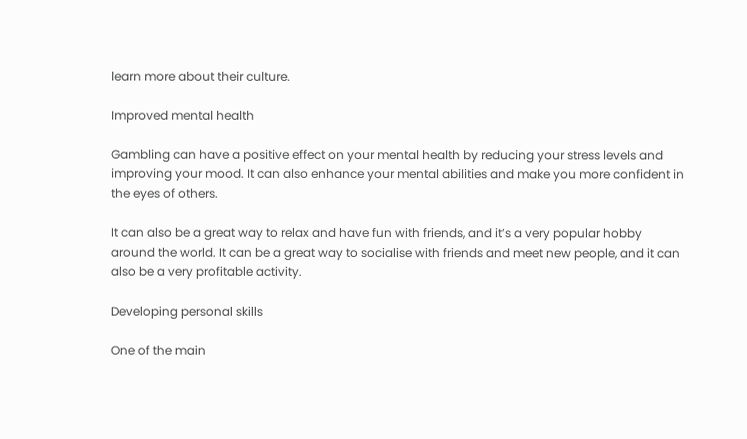learn more about their culture.

Improved mental health

Gambling can have a positive effect on your mental health by reducing your stress levels and improving your mood. It can also enhance your mental abilities and make you more confident in the eyes of others.

It can also be a great way to relax and have fun with friends, and it’s a very popular hobby around the world. It can be a great way to socialise with friends and meet new people, and it can also be a very profitable activity.

Developing personal skills

One of the main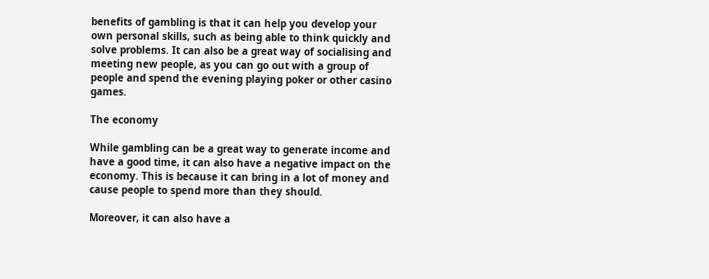benefits of gambling is that it can help you develop your own personal skills, such as being able to think quickly and solve problems. It can also be a great way of socialising and meeting new people, as you can go out with a group of people and spend the evening playing poker or other casino games.

The economy

While gambling can be a great way to generate income and have a good time, it can also have a negative impact on the economy. This is because it can bring in a lot of money and cause people to spend more than they should.

Moreover, it can also have a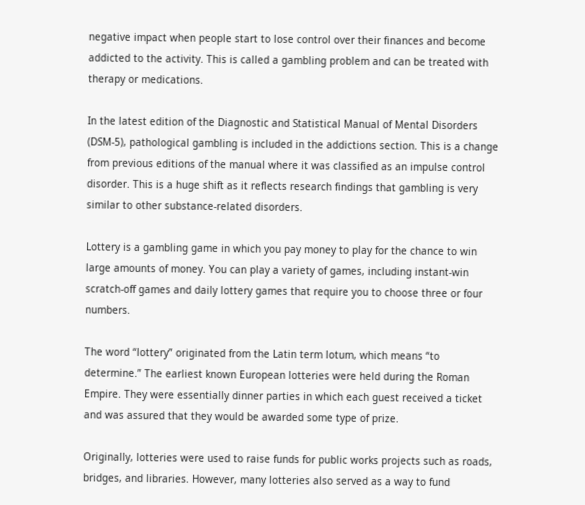negative impact when people start to lose control over their finances and become addicted to the activity. This is called a gambling problem and can be treated with therapy or medications.

In the latest edition of the Diagnostic and Statistical Manual of Mental Disorders (DSM-5), pathological gambling is included in the addictions section. This is a change from previous editions of the manual where it was classified as an impulse control disorder. This is a huge shift as it reflects research findings that gambling is very similar to other substance-related disorders.

Lottery is a gambling game in which you pay money to play for the chance to win large amounts of money. You can play a variety of games, including instant-win scratch-off games and daily lottery games that require you to choose three or four numbers.

The word “lottery” originated from the Latin term lotum, which means “to determine.” The earliest known European lotteries were held during the Roman Empire. They were essentially dinner parties in which each guest received a ticket and was assured that they would be awarded some type of prize.

Originally, lotteries were used to raise funds for public works projects such as roads, bridges, and libraries. However, many lotteries also served as a way to fund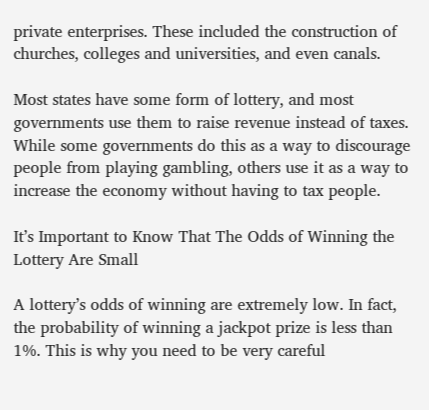private enterprises. These included the construction of churches, colleges and universities, and even canals.

Most states have some form of lottery, and most governments use them to raise revenue instead of taxes. While some governments do this as a way to discourage people from playing gambling, others use it as a way to increase the economy without having to tax people.

It’s Important to Know That The Odds of Winning the Lottery Are Small

A lottery’s odds of winning are extremely low. In fact, the probability of winning a jackpot prize is less than 1%. This is why you need to be very careful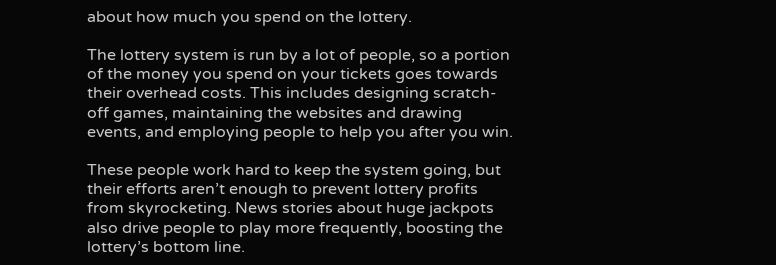about how much you spend on the lottery.

The lottery system is run by a lot of people, so a portion of the money you spend on your tickets goes towards their overhead costs. This includes designing scratch-off games, maintaining the websites and drawing events, and employing people to help you after you win.

These people work hard to keep the system going, but their efforts aren’t enough to prevent lottery profits from skyrocketing. News stories about huge jackpots also drive people to play more frequently, boosting the lottery’s bottom line.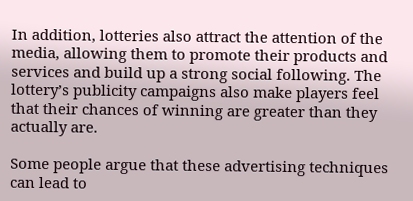In addition, lotteries also attract the attention of the media, allowing them to promote their products and services and build up a strong social following. The lottery’s publicity campaigns also make players feel that their chances of winning are greater than they actually are.

Some people argue that these advertising techniques can lead to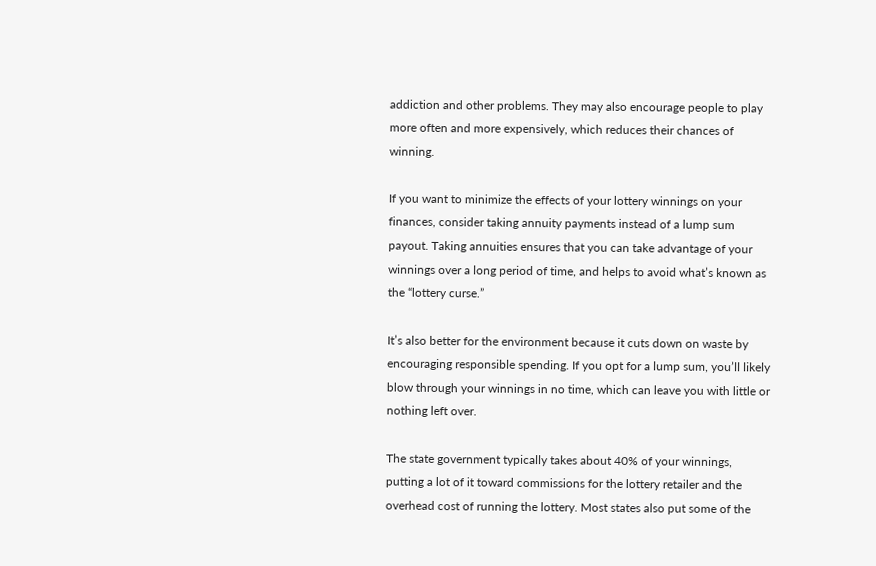addiction and other problems. They may also encourage people to play more often and more expensively, which reduces their chances of winning.

If you want to minimize the effects of your lottery winnings on your finances, consider taking annuity payments instead of a lump sum payout. Taking annuities ensures that you can take advantage of your winnings over a long period of time, and helps to avoid what’s known as the “lottery curse.”

It’s also better for the environment because it cuts down on waste by encouraging responsible spending. If you opt for a lump sum, you’ll likely blow through your winnings in no time, which can leave you with little or nothing left over.

The state government typically takes about 40% of your winnings, putting a lot of it toward commissions for the lottery retailer and the overhead cost of running the lottery. Most states also put some of the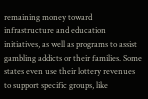remaining money toward infrastructure and education initiatives, as well as programs to assist gambling addicts or their families. Some states even use their lottery revenues to support specific groups, like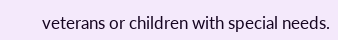veterans or children with special needs.